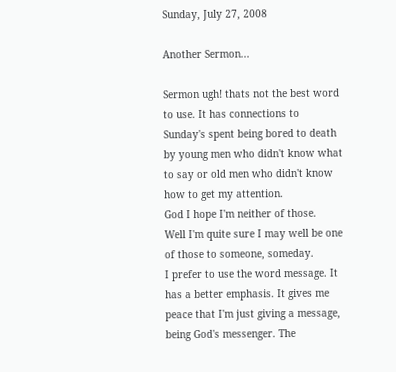Sunday, July 27, 2008

Another Sermon...

Sermon ugh! thats not the best word to use. It has connections to Sunday's spent being bored to death by young men who didn't know what to say or old men who didn't know how to get my attention.
God I hope I'm neither of those.
Well I'm quite sure I may well be one of those to someone, someday.
I prefer to use the word message. It has a better emphasis. It gives me peace that I'm just giving a message, being God's messenger. The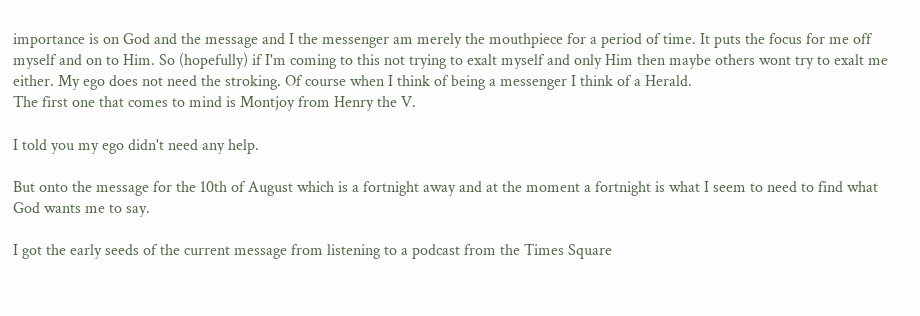importance is on God and the message and I the messenger am merely the mouthpiece for a period of time. It puts the focus for me off myself and on to Him. So (hopefully) if I'm coming to this not trying to exalt myself and only Him then maybe others wont try to exalt me either. My ego does not need the stroking. Of course when I think of being a messenger I think of a Herald.
The first one that comes to mind is Montjoy from Henry the V.

I told you my ego didn't need any help.

But onto the message for the 10th of August which is a fortnight away and at the moment a fortnight is what I seem to need to find what God wants me to say.

I got the early seeds of the current message from listening to a podcast from the Times Square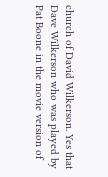church of David Wilkerson. Yes that Dave Wilkerson who was played by Pat Boone in the movie version of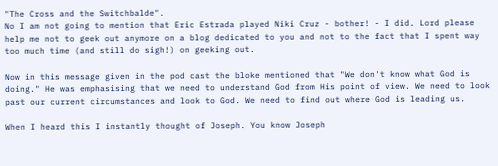"The Cross and the Switchbalde".
No I am not going to mention that Eric Estrada played Niki Cruz - bother! - I did. Lord please help me not to geek out anymore on a blog dedicated to you and not to the fact that I spent way too much time (and still do sigh!) on geeking out.

Now in this message given in the pod cast the bloke mentioned that "We don't know what God is doing." He was emphasising that we need to understand God from His point of view. We need to look past our current circumstances and look to God. We need to find out where God is leading us.

When I heard this I instantly thought of Joseph. You know Joseph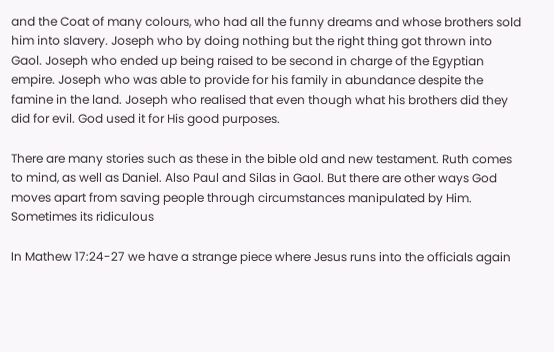and the Coat of many colours, who had all the funny dreams and whose brothers sold him into slavery. Joseph who by doing nothing but the right thing got thrown into Gaol. Joseph who ended up being raised to be second in charge of the Egyptian empire. Joseph who was able to provide for his family in abundance despite the famine in the land. Joseph who realised that even though what his brothers did they did for evil. God used it for His good purposes.

There are many stories such as these in the bible old and new testament. Ruth comes to mind, as well as Daniel. Also Paul and Silas in Gaol. But there are other ways God moves apart from saving people through circumstances manipulated by Him. Sometimes its ridiculous

In Mathew 17:24-27 we have a strange piece where Jesus runs into the officials again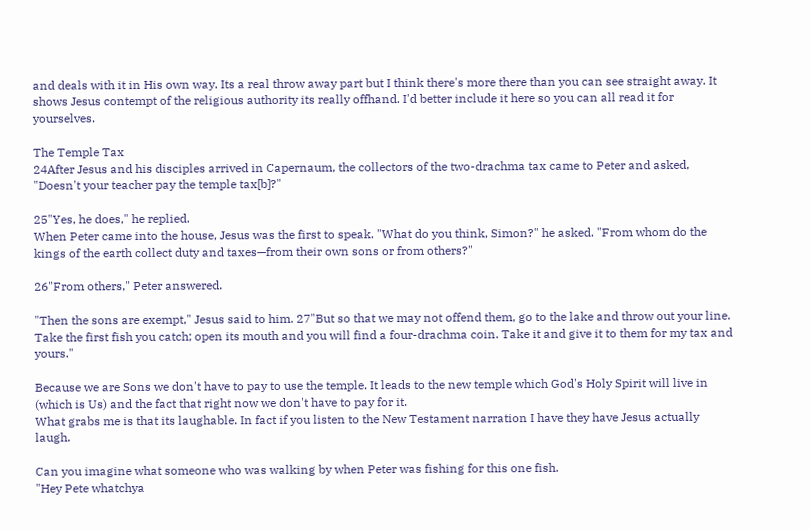and deals with it in His own way. Its a real throw away part but I think there's more there than you can see straight away. It shows Jesus contempt of the religious authority its really offhand. I'd better include it here so you can all read it for yourselves.

The Temple Tax
24After Jesus and his disciples arrived in Capernaum, the collectors of the two-drachma tax came to Peter and asked, "Doesn't your teacher pay the temple tax[b]?"

25"Yes, he does," he replied.
When Peter came into the house, Jesus was the first to speak. "What do you think, Simon?" he asked. "From whom do the kings of the earth collect duty and taxes—from their own sons or from others?"

26"From others," Peter answered.

"Then the sons are exempt," Jesus said to him. 27"But so that we may not offend them, go to the lake and throw out your line. Take the first fish you catch; open its mouth and you will find a four-drachma coin. Take it and give it to them for my tax and yours."

Because we are Sons we don't have to pay to use the temple. It leads to the new temple which God's Holy Spirit will live in (which is Us) and the fact that right now we don't have to pay for it.
What grabs me is that its laughable. In fact if you listen to the New Testament narration I have they have Jesus actually laugh.

Can you imagine what someone who was walking by when Peter was fishing for this one fish.
"Hey Pete whatchya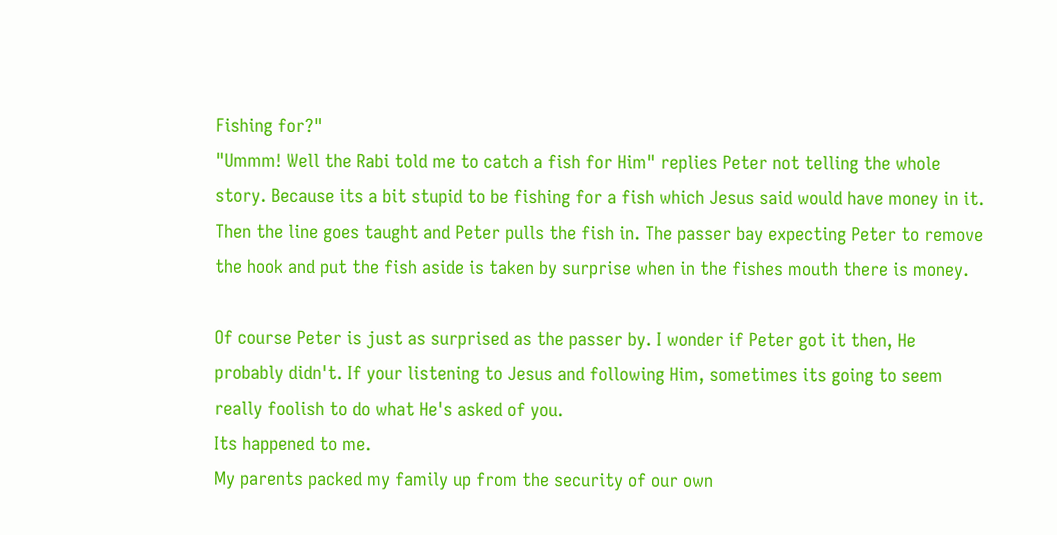Fishing for?"
"Ummm! Well the Rabi told me to catch a fish for Him" replies Peter not telling the whole story. Because its a bit stupid to be fishing for a fish which Jesus said would have money in it.
Then the line goes taught and Peter pulls the fish in. The passer bay expecting Peter to remove the hook and put the fish aside is taken by surprise when in the fishes mouth there is money.

Of course Peter is just as surprised as the passer by. I wonder if Peter got it then, He probably didn't. If your listening to Jesus and following Him, sometimes its going to seem really foolish to do what He's asked of you.
Its happened to me.
My parents packed my family up from the security of our own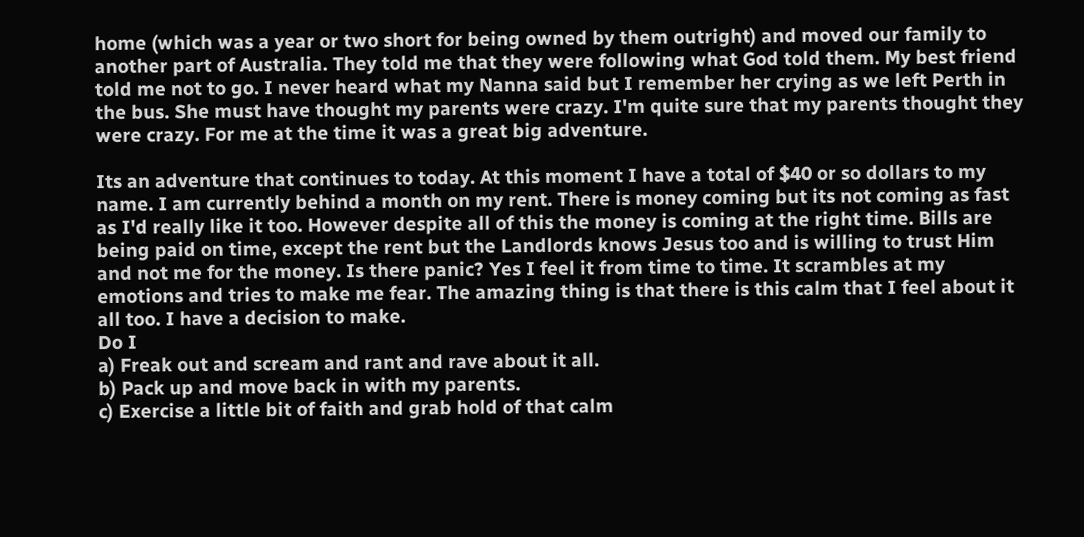home (which was a year or two short for being owned by them outright) and moved our family to another part of Australia. They told me that they were following what God told them. My best friend told me not to go. I never heard what my Nanna said but I remember her crying as we left Perth in the bus. She must have thought my parents were crazy. I'm quite sure that my parents thought they were crazy. For me at the time it was a great big adventure.

Its an adventure that continues to today. At this moment I have a total of $40 or so dollars to my name. I am currently behind a month on my rent. There is money coming but its not coming as fast as I'd really like it too. However despite all of this the money is coming at the right time. Bills are being paid on time, except the rent but the Landlords knows Jesus too and is willing to trust Him and not me for the money. Is there panic? Yes I feel it from time to time. It scrambles at my emotions and tries to make me fear. The amazing thing is that there is this calm that I feel about it all too. I have a decision to make.
Do I
a) Freak out and scream and rant and rave about it all.
b) Pack up and move back in with my parents.
c) Exercise a little bit of faith and grab hold of that calm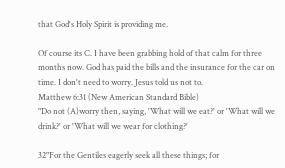that God's Holy Spirit is providing me.

Of course its C. I have been grabbing hold of that calm for three months now. God has paid the bills and the insurance for the car on time. I don't need to worry. Jesus told us not to.
Matthew 6:31 (New American Standard Bible)
"Do not (A)worry then, saying, 'What will we eat?' or 'What will we drink?' or 'What will we wear for clothing?'

32"For the Gentiles eagerly seek all these things; for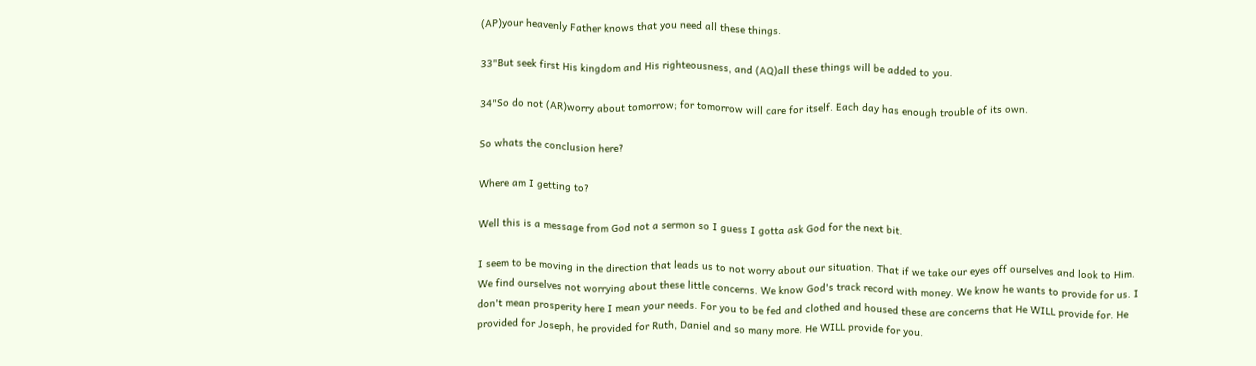(AP)your heavenly Father knows that you need all these things.

33"But seek first His kingdom and His righteousness, and (AQ)all these things will be added to you.

34"So do not (AR)worry about tomorrow; for tomorrow will care for itself. Each day has enough trouble of its own.

So whats the conclusion here?

Where am I getting to?

Well this is a message from God not a sermon so I guess I gotta ask God for the next bit.

I seem to be moving in the direction that leads us to not worry about our situation. That if we take our eyes off ourselves and look to Him. We find ourselves not worrying about these little concerns. We know God's track record with money. We know he wants to provide for us. I don't mean prosperity here I mean your needs. For you to be fed and clothed and housed these are concerns that He WILL provide for. He provided for Joseph, he provided for Ruth, Daniel and so many more. He WILL provide for you.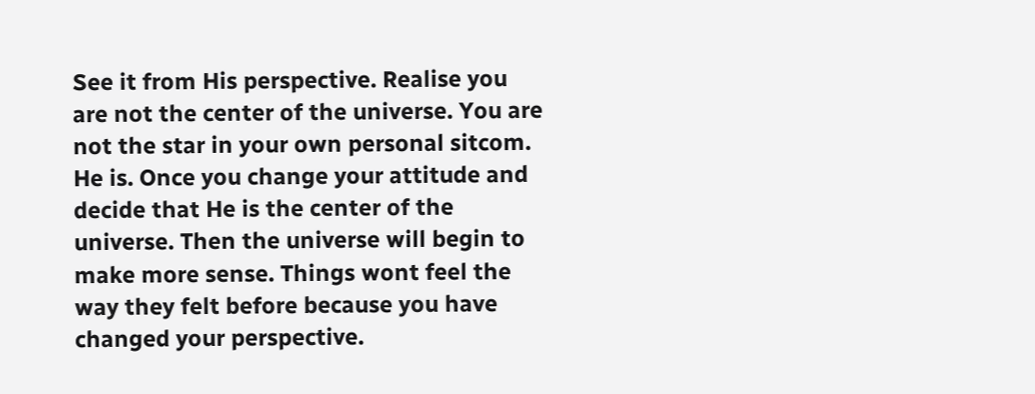See it from His perspective. Realise you are not the center of the universe. You are not the star in your own personal sitcom. He is. Once you change your attitude and decide that He is the center of the universe. Then the universe will begin to make more sense. Things wont feel the way they felt before because you have changed your perspective.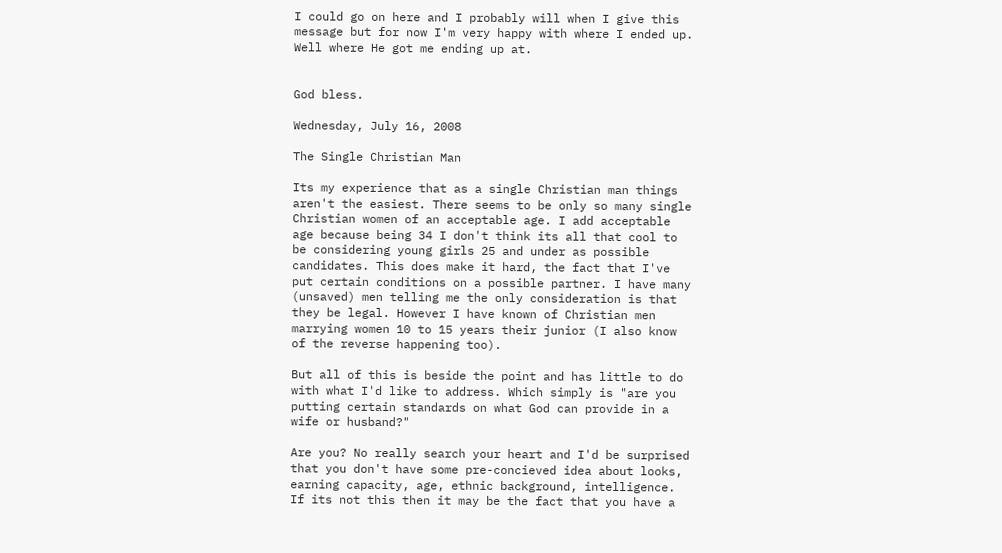I could go on here and I probably will when I give this message but for now I'm very happy with where I ended up. Well where He got me ending up at.


God bless.

Wednesday, July 16, 2008

The Single Christian Man

Its my experience that as a single Christian man things aren't the easiest. There seems to be only so many single Christian women of an acceptable age. I add acceptable age because being 34 I don't think its all that cool to be considering young girls 25 and under as possible candidates. This does make it hard, the fact that I've put certain conditions on a possible partner. I have many (unsaved) men telling me the only consideration is that they be legal. However I have known of Christian men marrying women 10 to 15 years their junior (I also know of the reverse happening too).

But all of this is beside the point and has little to do with what I'd like to address. Which simply is "are you putting certain standards on what God can provide in a wife or husband?"

Are you? No really search your heart and I'd be surprised that you don't have some pre-concieved idea about looks, earning capacity, age, ethnic background, intelligence. If its not this then it may be the fact that you have a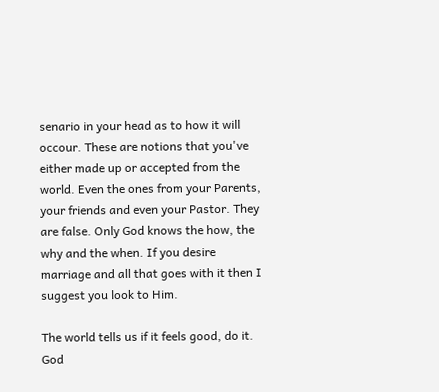senario in your head as to how it will occour. These are notions that you've either made up or accepted from the world. Even the ones from your Parents, your friends and even your Pastor. They are false. Only God knows the how, the why and the when. If you desire marriage and all that goes with it then I suggest you look to Him.

The world tells us if it feels good, do it. God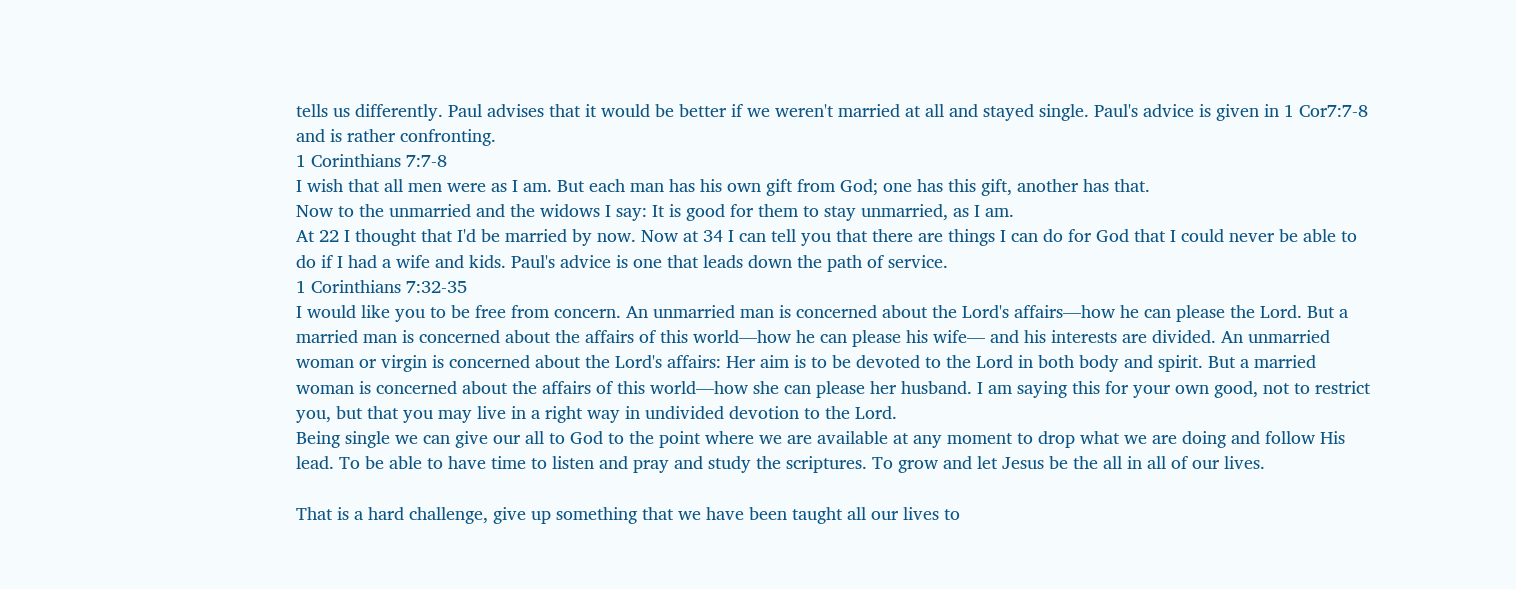tells us differently. Paul advises that it would be better if we weren't married at all and stayed single. Paul's advice is given in 1 Cor7:7-8 and is rather confronting.
1 Corinthians 7:7-8
I wish that all men were as I am. But each man has his own gift from God; one has this gift, another has that.
Now to the unmarried and the widows I say: It is good for them to stay unmarried, as I am.
At 22 I thought that I'd be married by now. Now at 34 I can tell you that there are things I can do for God that I could never be able to do if I had a wife and kids. Paul's advice is one that leads down the path of service.
1 Corinthians 7:32-35
I would like you to be free from concern. An unmarried man is concerned about the Lord's affairs—how he can please the Lord. But a married man is concerned about the affairs of this world—how he can please his wife— and his interests are divided. An unmarried woman or virgin is concerned about the Lord's affairs: Her aim is to be devoted to the Lord in both body and spirit. But a married woman is concerned about the affairs of this world—how she can please her husband. I am saying this for your own good, not to restrict you, but that you may live in a right way in undivided devotion to the Lord.
Being single we can give our all to God to the point where we are available at any moment to drop what we are doing and follow His lead. To be able to have time to listen and pray and study the scriptures. To grow and let Jesus be the all in all of our lives.

That is a hard challenge, give up something that we have been taught all our lives to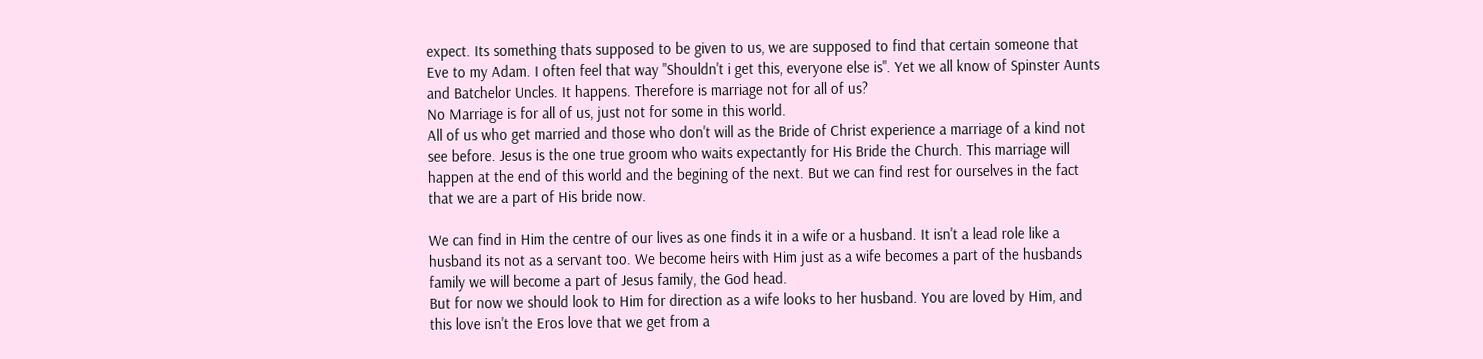expect. Its something thats supposed to be given to us, we are supposed to find that certain someone that Eve to my Adam. I often feel that way "Shouldn't i get this, everyone else is". Yet we all know of Spinster Aunts and Batchelor Uncles. It happens. Therefore is marriage not for all of us?
No Marriage is for all of us, just not for some in this world.
All of us who get married and those who don't will as the Bride of Christ experience a marriage of a kind not see before. Jesus is the one true groom who waits expectantly for His Bride the Church. This marriage will happen at the end of this world and the begining of the next. But we can find rest for ourselves in the fact that we are a part of His bride now.

We can find in Him the centre of our lives as one finds it in a wife or a husband. It isn't a lead role like a husband its not as a servant too. We become heirs with Him just as a wife becomes a part of the husbands family we will become a part of Jesus family, the God head.
But for now we should look to Him for direction as a wife looks to her husband. You are loved by Him, and this love isn't the Eros love that we get from a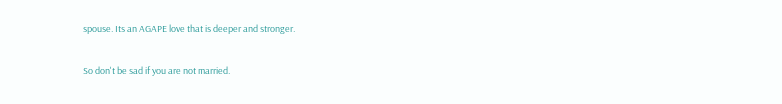spouse. Its an AGAPE love that is deeper and stronger.

So don't be sad if you are not married.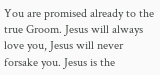You are promised already to the true Groom. Jesus will always love you, Jesus will never forsake you. Jesus is the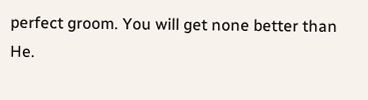perfect groom. You will get none better than He.